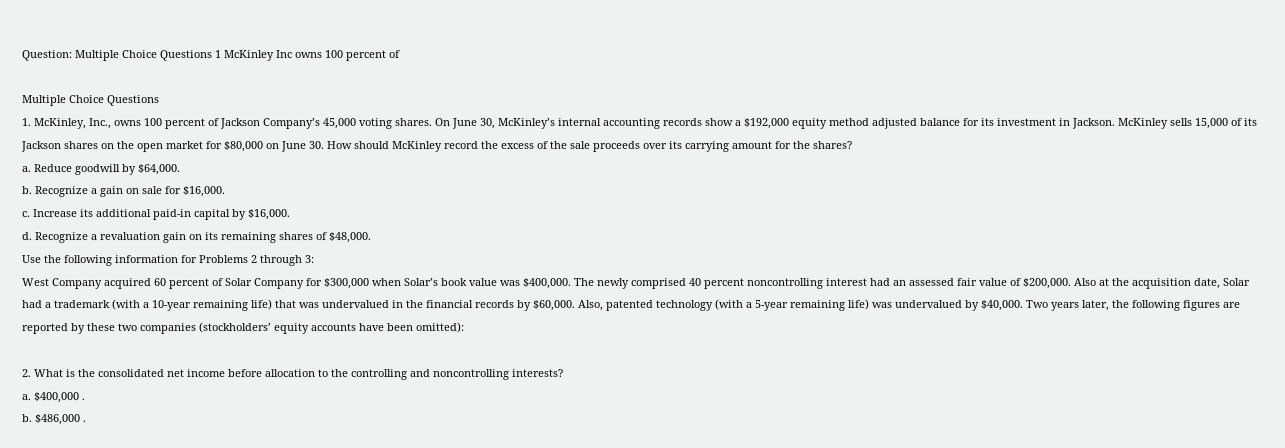Question: Multiple Choice Questions 1 McKinley Inc owns 100 percent of

Multiple Choice Questions
1. McKinley, Inc., owns 100 percent of Jackson Company’s 45,000 voting shares. On June 30, McKinley’s internal accounting records show a $192,000 equity method adjusted balance for its investment in Jackson. McKinley sells 15,000 of its Jackson shares on the open market for $80,000 on June 30. How should McKinley record the excess of the sale proceeds over its carrying amount for the shares?
a. Reduce goodwill by $64,000.
b. Recognize a gain on sale for $16,000.
c. Increase its additional paid-in capital by $16,000.
d. Recognize a revaluation gain on its remaining shares of $48,000.
Use the following information for Problems 2 through 3:
West Company acquired 60 percent of Solar Company for $300,000 when Solar’s book value was $400,000. The newly comprised 40 percent noncontrolling interest had an assessed fair value of $200,000. Also at the acquisition date, Solar had a trademark (with a 10-year remaining life) that was undervalued in the financial records by $60,000. Also, patented technology (with a 5-year remaining life) was undervalued by $40,000. Two years later, the following figures are reported by these two companies (stockholders’ equity accounts have been omitted):

2. What is the consolidated net income before allocation to the controlling and noncontrolling interests?
a. $400,000 .
b. $486,000 .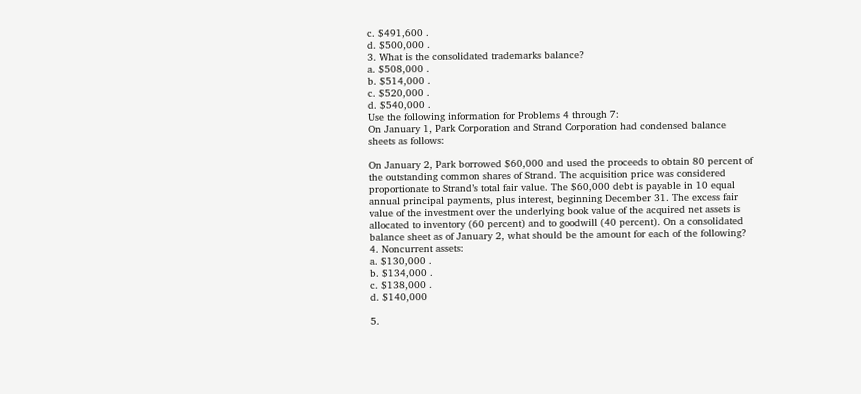c. $491,600 .
d. $500,000 .
3. What is the consolidated trademarks balance?
a. $508,000 .
b. $514,000 .
c. $520,000 .
d. $540,000 .
Use the following information for Problems 4 through 7:
On January 1, Park Corporation and Strand Corporation had condensed balance sheets as follows:

On January 2, Park borrowed $60,000 and used the proceeds to obtain 80 percent of the outstanding common shares of Strand. The acquisition price was considered proportionate to Strand’s total fair value. The $60,000 debt is payable in 10 equal annual principal payments, plus interest, beginning December 31. The excess fair value of the investment over the underlying book value of the acquired net assets is allocated to inventory (60 percent) and to goodwill (40 percent). On a consolidated balance sheet as of January 2, what should be the amount for each of the following?
4. Noncurrent assets:
a. $130,000 .
b. $134,000 .
c. $138,000 .
d. $140,000

5.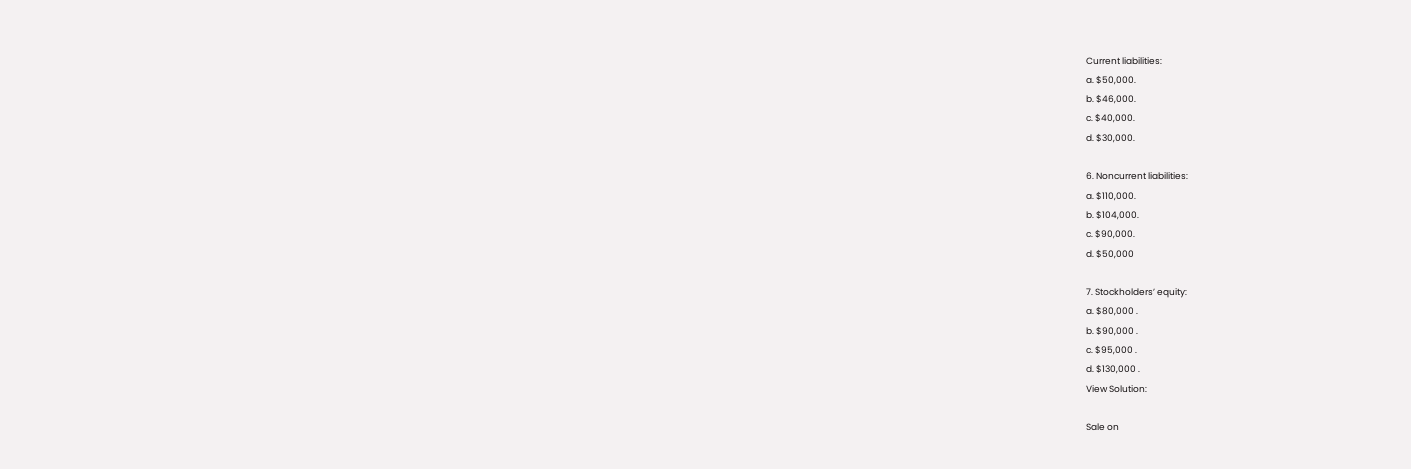Current liabilities:
a. $50,000.
b. $46,000.
c. $40,000.
d. $30,000.

6. Noncurrent liabilities:
a. $110,000.
b. $104,000.
c. $90,000.
d. $50,000

7. Stockholders’ equity:
a. $80,000 .
b. $90,000 .
c. $95,000 .
d. $130,000 .
View Solution:

Sale on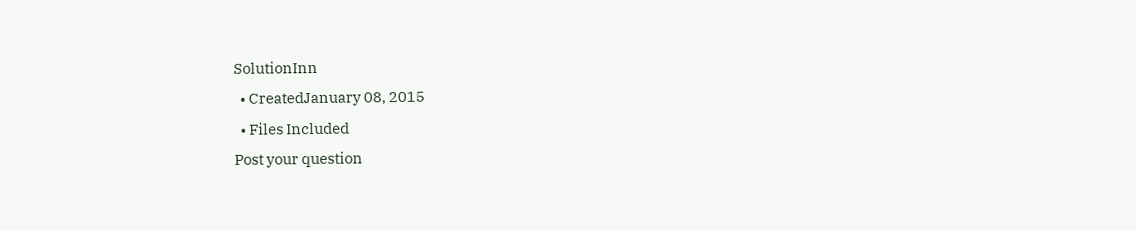SolutionInn
  • CreatedJanuary 08, 2015
  • Files Included
Post your question